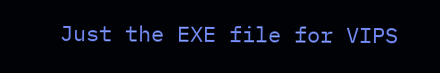Just the EXE file for VIPS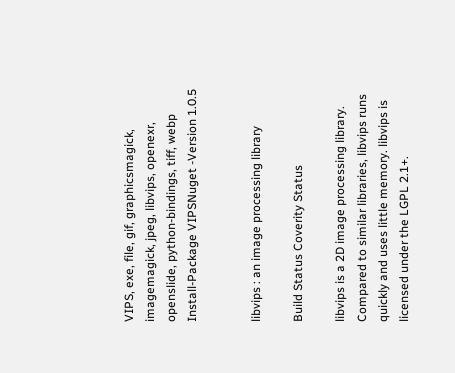VIPS, exe, file, gif, graphicsmagick, imagemagick, jpeg, libvips, openexr, openslide, python-bindings, tiff, webp
Install-Package VIPSNuget -Version 1.0.5


libvips : an image processing library

Build Status Coverity Status

libvips is a 2D image processing library. Compared to similar libraries, libvips runs quickly and uses little memory. libvips is licensed under the LGPL 2.1+.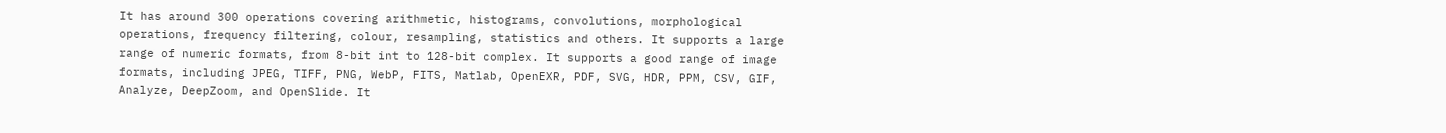It has around 300 operations covering arithmetic, histograms, convolutions, morphological operations, frequency filtering, colour, resampling, statistics and others. It supports a large range of numeric formats, from 8-bit int to 128-bit complex. It supports a good range of image formats, including JPEG, TIFF, PNG, WebP, FITS, Matlab, OpenEXR, PDF, SVG, HDR, PPM, CSV, GIF, Analyze, DeepZoom, and OpenSlide. It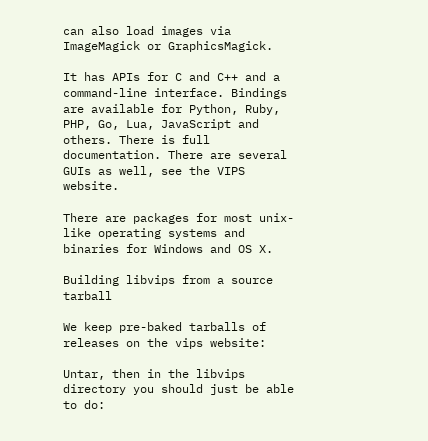can also load images via ImageMagick or GraphicsMagick.

It has APIs for C and C++ and a command-line interface. Bindings are available for Python, Ruby, PHP, Go, Lua, JavaScript and others. There is full documentation. There are several GUIs as well, see the VIPS website.

There are packages for most unix-like operating systems and binaries for Windows and OS X.

Building libvips from a source tarball

We keep pre-baked tarballs of releases on the vips website:

Untar, then in the libvips directory you should just be able to do: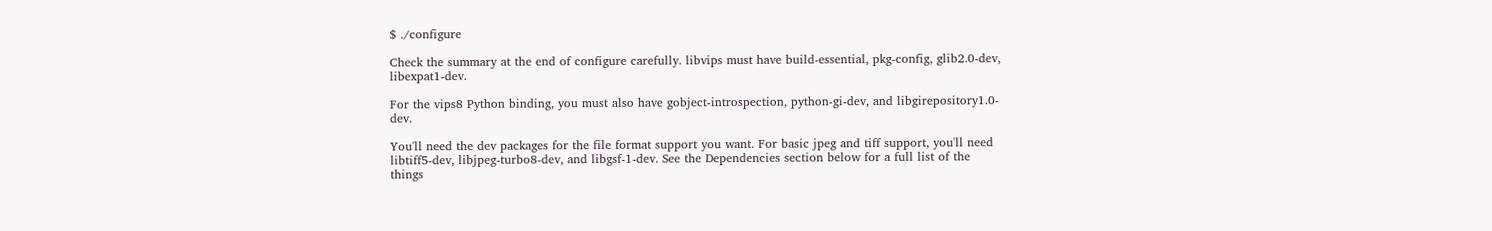$ ./configure

Check the summary at the end of configure carefully. libvips must have build-essential, pkg-config, glib2.0-dev, libexpat1-dev.

For the vips8 Python binding, you must also have gobject-introspection, python-gi-dev, and libgirepository1.0-dev.

You'll need the dev packages for the file format support you want. For basic jpeg and tiff support, you'll need libtiff5-dev, libjpeg-turbo8-dev, and libgsf-1-dev. See the Dependencies section below for a full list of the things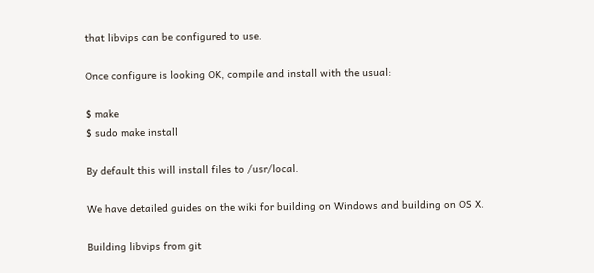that libvips can be configured to use.

Once configure is looking OK, compile and install with the usual:

$ make
$ sudo make install

By default this will install files to /usr/local.

We have detailed guides on the wiki for building on Windows and building on OS X.

Building libvips from git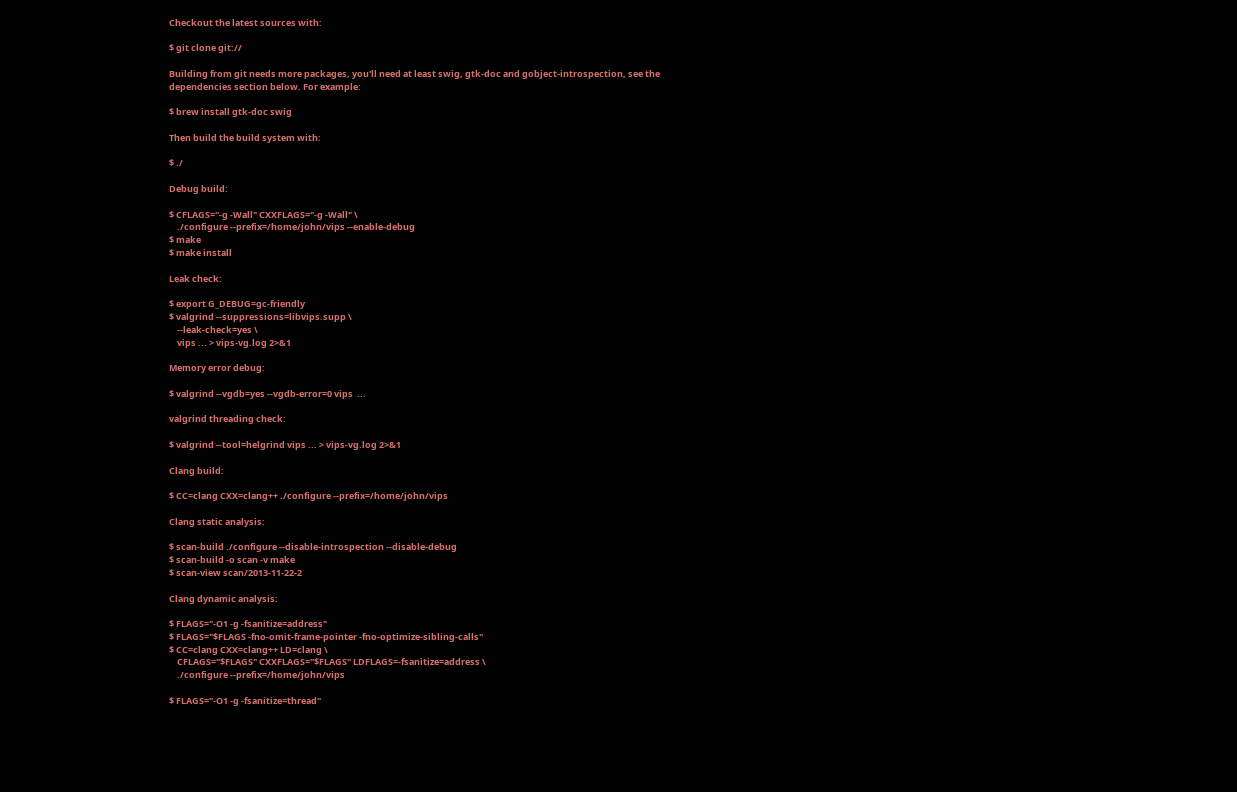Checkout the latest sources with:

$ git clone git://

Building from git needs more packages, you'll need at least swig, gtk-doc and gobject-introspection, see the dependencies section below. For example:

$ brew install gtk-doc swig

Then build the build system with:

$ ./

Debug build:

$ CFLAGS="-g -Wall" CXXFLAGS="-g -Wall" \
    ./configure --prefix=/home/john/vips --enable-debug
$ make
$ make install

Leak check:

$ export G_DEBUG=gc-friendly
$ valgrind --suppressions=libvips.supp \
    --leak-check=yes \
    vips ... > vips-vg.log 2>&1

Memory error debug:

$ valgrind --vgdb=yes --vgdb-error=0 vips  ...

valgrind threading check:

$ valgrind --tool=helgrind vips ... > vips-vg.log 2>&1

Clang build:

$ CC=clang CXX=clang++ ./configure --prefix=/home/john/vips

Clang static analysis:

$ scan-build ./configure --disable-introspection --disable-debug
$ scan-build -o scan -v make
$ scan-view scan/2013-11-22-2

Clang dynamic analysis:

$ FLAGS="-O1 -g -fsanitize=address"
$ FLAGS="$FLAGS -fno-omit-frame-pointer -fno-optimize-sibling-calls"
$ CC=clang CXX=clang++ LD=clang \
    CFLAGS="$FLAGS" CXXFLAGS="$FLAGS" LDFLAGS=-fsanitize=address \
    ./configure --prefix=/home/john/vips

$ FLAGS="-O1 -g -fsanitize=thread"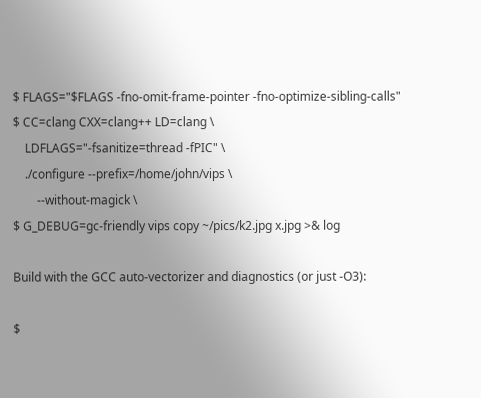$ FLAGS="$FLAGS -fno-omit-frame-pointer -fno-optimize-sibling-calls"
$ CC=clang CXX=clang++ LD=clang \
    LDFLAGS="-fsanitize=thread -fPIC" \
    ./configure --prefix=/home/john/vips \
        --without-magick \
$ G_DEBUG=gc-friendly vips copy ~/pics/k2.jpg x.jpg >& log

Build with the GCC auto-vectorizer and diagnostics (or just -O3):

$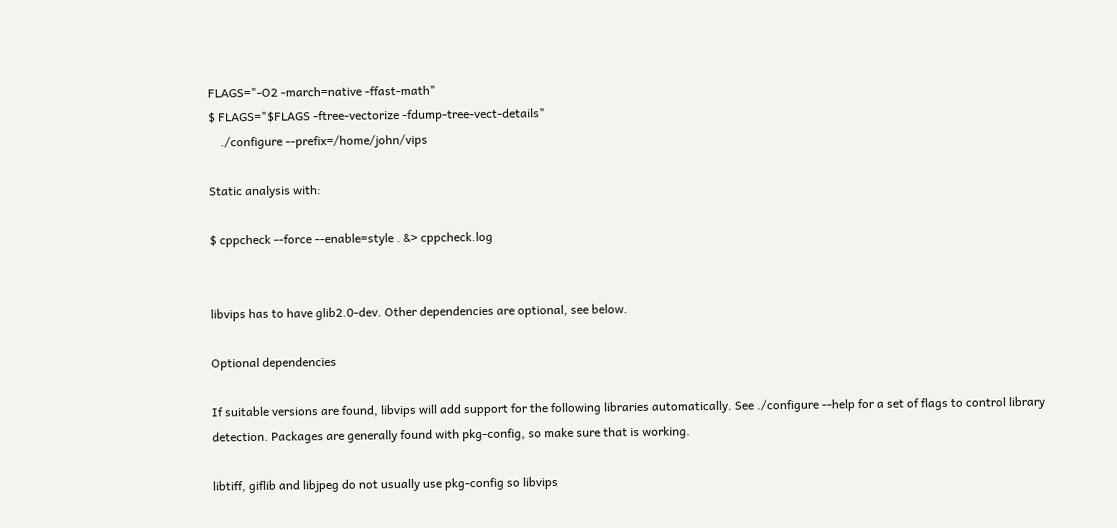FLAGS="-O2 -march=native -ffast-math"
$ FLAGS="$FLAGS -ftree-vectorize -fdump-tree-vect-details"
    ./configure --prefix=/home/john/vips

Static analysis with:

$ cppcheck --force --enable=style . &> cppcheck.log


libvips has to have glib2.0-dev. Other dependencies are optional, see below.

Optional dependencies

If suitable versions are found, libvips will add support for the following libraries automatically. See ./configure --help for a set of flags to control library detection. Packages are generally found with pkg-config, so make sure that is working.

libtiff, giflib and libjpeg do not usually use pkg-config so libvips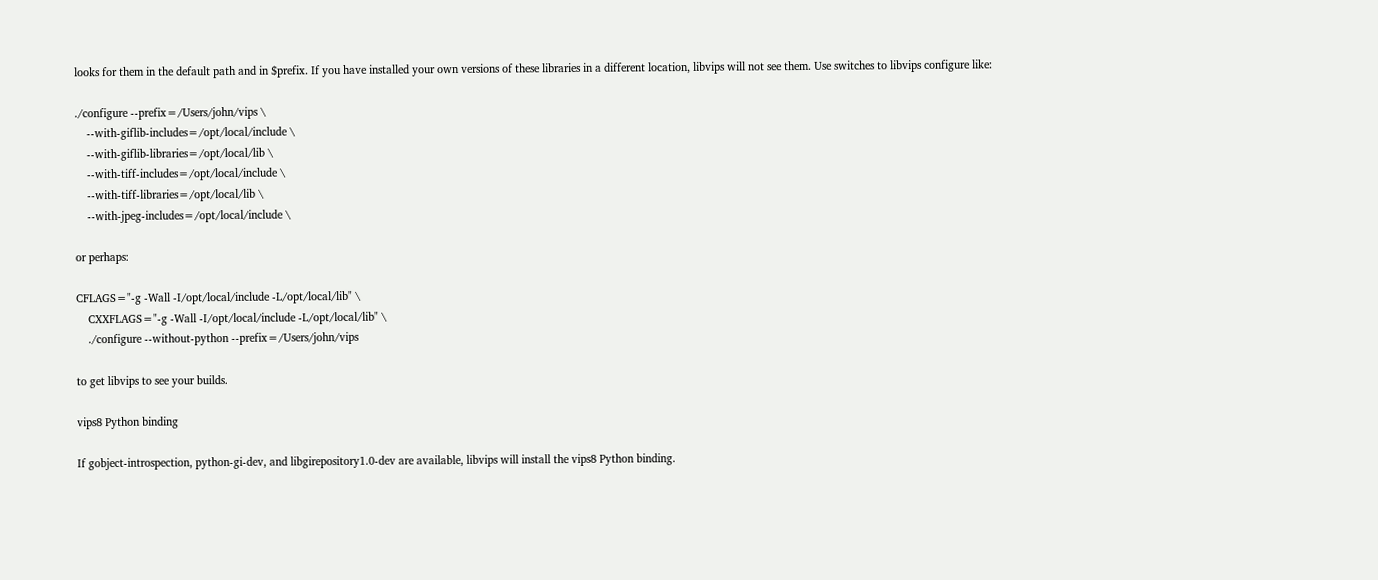looks for them in the default path and in $prefix. If you have installed your own versions of these libraries in a different location, libvips will not see them. Use switches to libvips configure like:

./configure --prefix=/Users/john/vips \
    --with-giflib-includes=/opt/local/include \
    --with-giflib-libraries=/opt/local/lib \
    --with-tiff-includes=/opt/local/include \
    --with-tiff-libraries=/opt/local/lib \
    --with-jpeg-includes=/opt/local/include \

or perhaps:

CFLAGS="-g -Wall -I/opt/local/include -L/opt/local/lib" \
    CXXFLAGS="-g -Wall -I/opt/local/include -L/opt/local/lib" \
    ./configure --without-python --prefix=/Users/john/vips

to get libvips to see your builds.

vips8 Python binding

If gobject-introspection, python-gi-dev, and libgirepository1.0-dev are available, libvips will install the vips8 Python binding.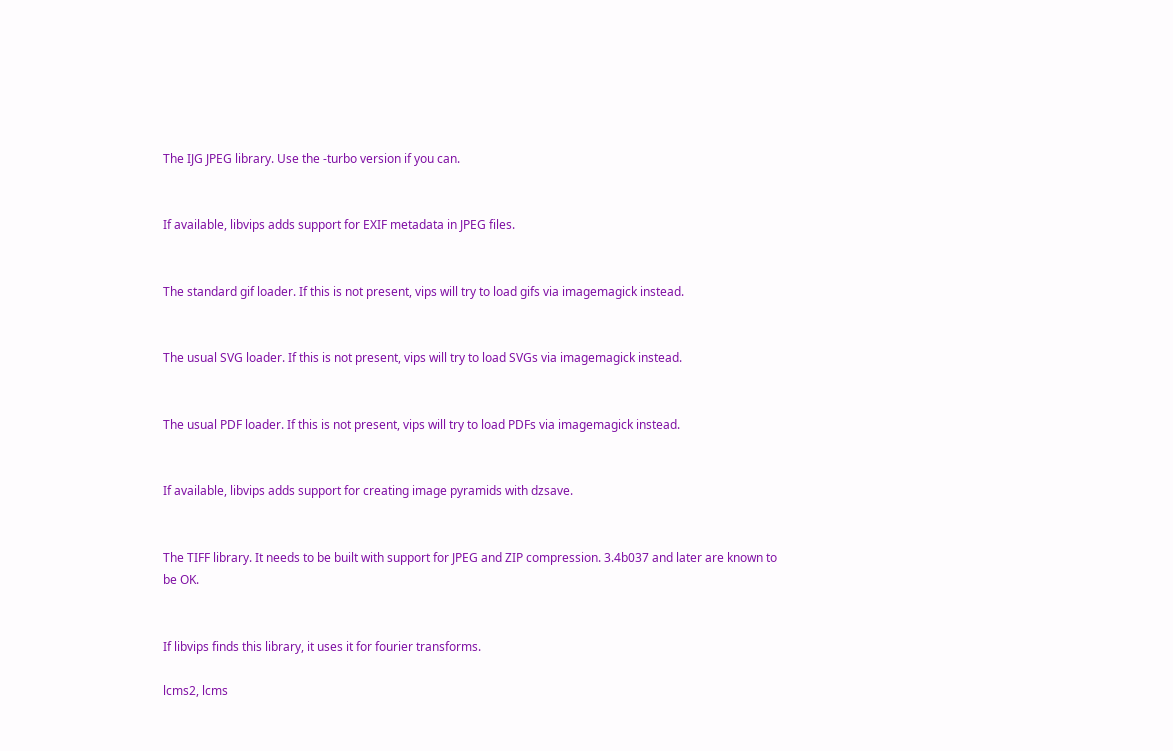The IJG JPEG library. Use the -turbo version if you can.


If available, libvips adds support for EXIF metadata in JPEG files.


The standard gif loader. If this is not present, vips will try to load gifs via imagemagick instead.


The usual SVG loader. If this is not present, vips will try to load SVGs via imagemagick instead.


The usual PDF loader. If this is not present, vips will try to load PDFs via imagemagick instead.


If available, libvips adds support for creating image pyramids with dzsave.


The TIFF library. It needs to be built with support for JPEG and ZIP compression. 3.4b037 and later are known to be OK.


If libvips finds this library, it uses it for fourier transforms.

lcms2, lcms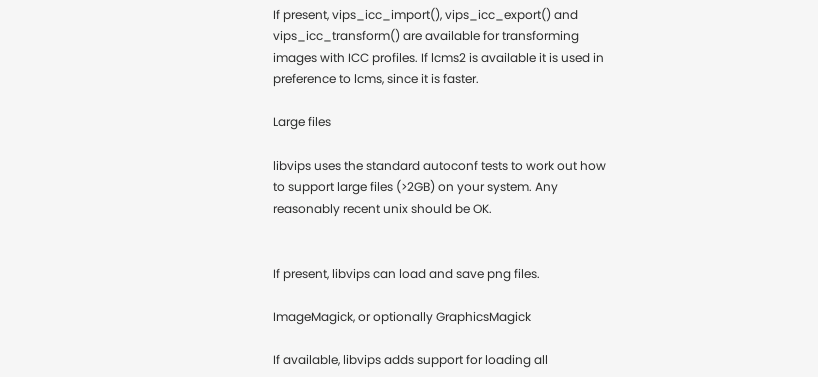If present, vips_icc_import(), vips_icc_export() and vips_icc_transform() are available for transforming images with ICC profiles. If lcms2 is available it is used in preference to lcms, since it is faster.

Large files

libvips uses the standard autoconf tests to work out how to support large files (>2GB) on your system. Any reasonably recent unix should be OK.


If present, libvips can load and save png files.

ImageMagick, or optionally GraphicsMagick

If available, libvips adds support for loading all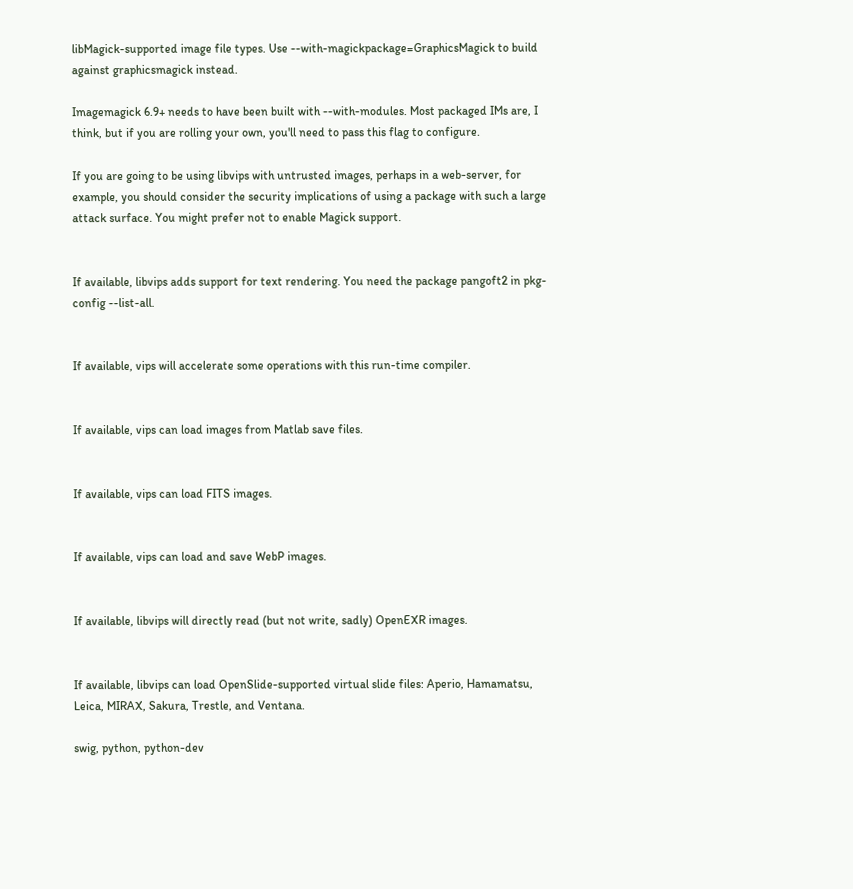libMagick-supported image file types. Use --with-magickpackage=GraphicsMagick to build against graphicsmagick instead.

Imagemagick 6.9+ needs to have been built with --with-modules. Most packaged IMs are, I think, but if you are rolling your own, you'll need to pass this flag to configure.

If you are going to be using libvips with untrusted images, perhaps in a web-server, for example, you should consider the security implications of using a package with such a large attack surface. You might prefer not to enable Magick support.


If available, libvips adds support for text rendering. You need the package pangoft2 in pkg-config --list-all.


If available, vips will accelerate some operations with this run-time compiler.


If available, vips can load images from Matlab save files.


If available, vips can load FITS images.


If available, vips can load and save WebP images.


If available, libvips will directly read (but not write, sadly) OpenEXR images.


If available, libvips can load OpenSlide-supported virtual slide files: Aperio, Hamamatsu, Leica, MIRAX, Sakura, Trestle, and Ventana.

swig, python, python-dev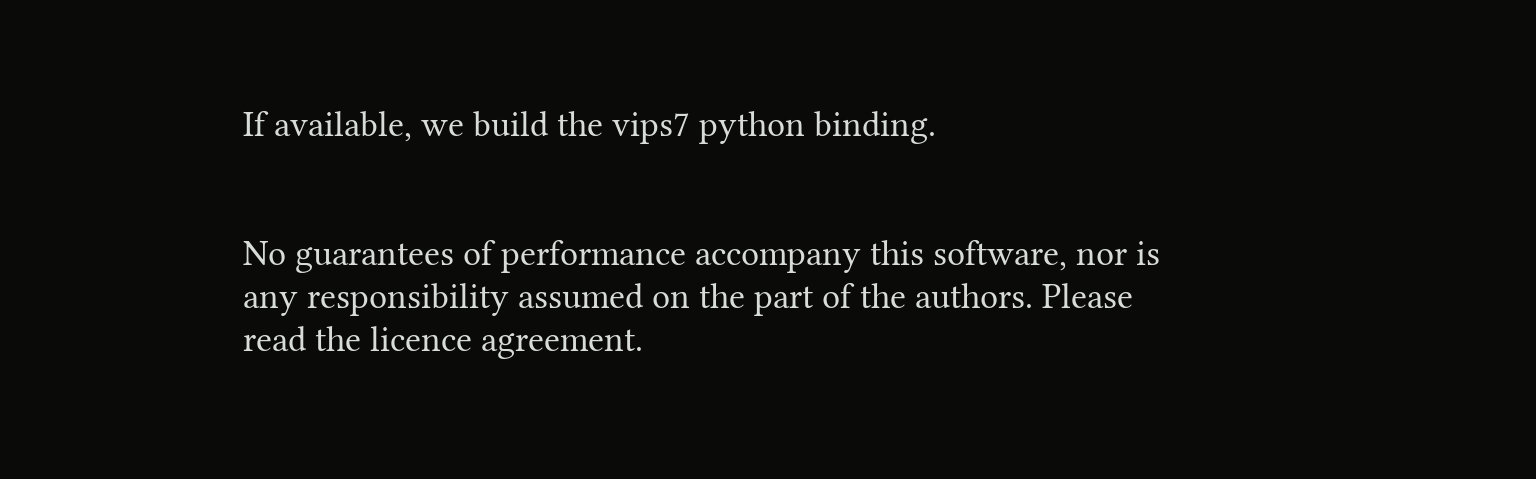If available, we build the vips7 python binding.


No guarantees of performance accompany this software, nor is any responsibility assumed on the part of the authors. Please read the licence agreement.